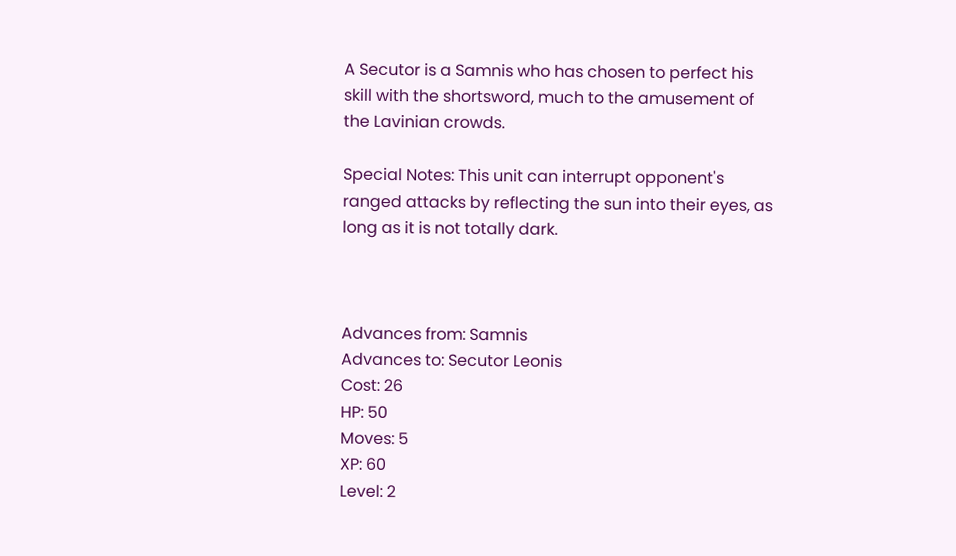A Secutor is a Samnis who has chosen to perfect his skill with the shortsword, much to the amusement of the Lavinian crowds.

Special Notes: This unit can interrupt opponent's ranged attacks by reflecting the sun into their eyes, as long as it is not totally dark.



Advances from: Samnis
Advances to: Secutor Leonis
Cost: 26
HP: 50
Moves: 5
XP: 60
Level: 2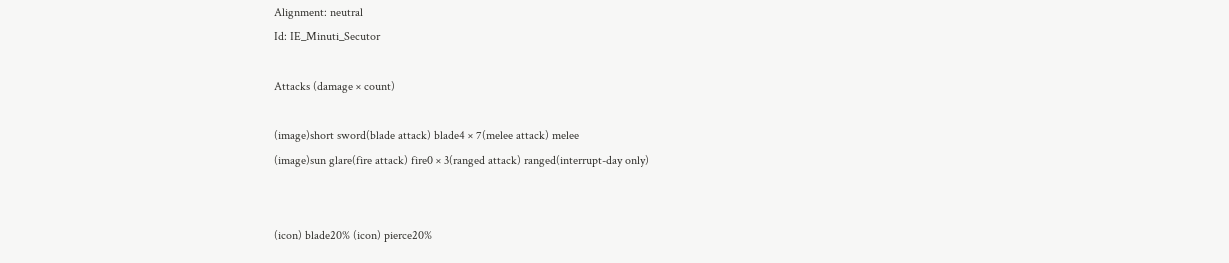Alignment: neutral
Id: IE_Minuti_Secutor

Attacks (damage × count)

(image)short sword(blade attack) blade4 × 7(melee attack) melee
(image)sun glare(fire attack) fire0 × 3(ranged attack) ranged(interrupt-day only)


(icon) blade20% (icon) pierce20%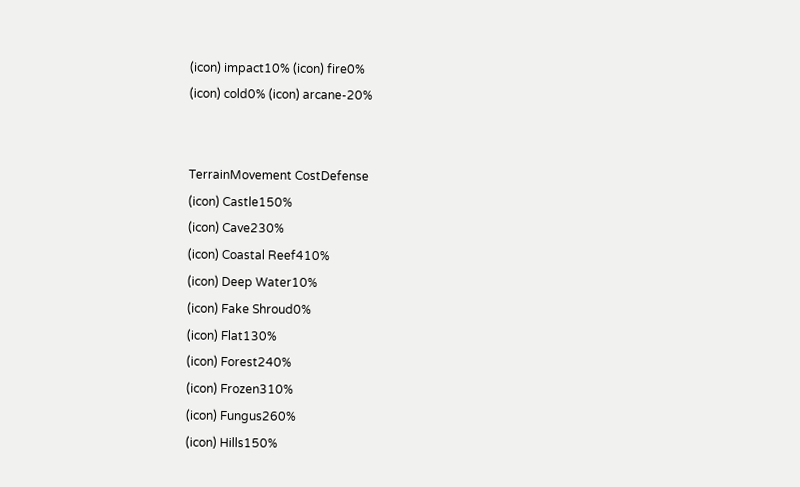(icon) impact10% (icon) fire0%
(icon) cold0% (icon) arcane-20%


TerrainMovement CostDefense
(icon) Castle150%
(icon) Cave230%
(icon) Coastal Reef410%
(icon) Deep Water10%
(icon) Fake Shroud0%
(icon) Flat130%
(icon) Forest240%
(icon) Frozen310%
(icon) Fungus260%
(icon) Hills150%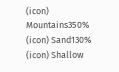(icon) Mountains350%
(icon) Sand130%
(icon) Shallow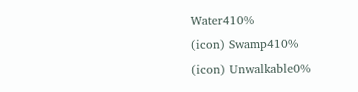Water410%
(icon) Swamp410%
(icon) Unwalkable0%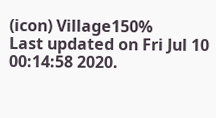(icon) Village150%
Last updated on Fri Jul 10 00:14:58 2020.